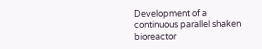Development of a continuous parallel shaken bioreactor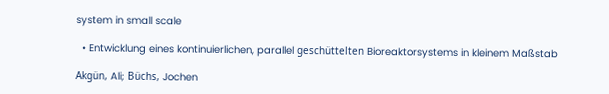system in small scale

  • Entwicklung eines kontinuierlichen, parallel geschüttelten Bioreaktorsystems in kleinem Maßstab

Akgün, Ali; Büchs, Jochen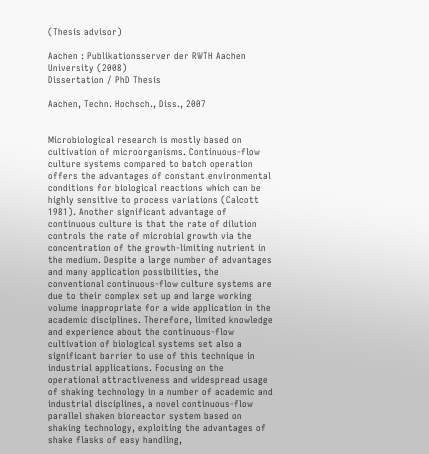(Thesis advisor)

Aachen : Publikationsserver der RWTH Aachen University (2008)
Dissertation / PhD Thesis

Aachen, Techn. Hochsch., Diss., 2007


Microbiological research is mostly based on cultivation of microorganisms. Continuous-flow culture systems compared to batch operation offers the advantages of constant environmental conditions for biological reactions which can be highly sensitive to process variations (Calcott 1981). Another significant advantage of continuous culture is that the rate of dilution controls the rate of microbial growth via the concentration of the growth-limiting nutrient in the medium. Despite a large number of advantages and many application possibilities, the conventional continuous-flow culture systems are due to their complex set up and large working volume inappropriate for a wide application in the academic disciplines. Therefore, limited knowledge and experience about the continuous-flow cultivation of biological systems set also a significant barrier to use of this technique in industrial applications. Focusing on the operational attractiveness and widespread usage of shaking technology in a number of academic and industrial disciplines, a novel continuous-flow parallel shaken bioreactor system based on shaking technology, exploiting the advantages of shake flasks of easy handling,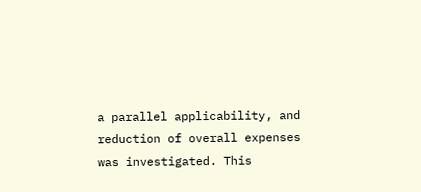a parallel applicability, and reduction of overall expenses was investigated. This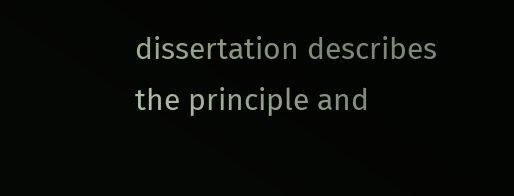dissertation describes the principle and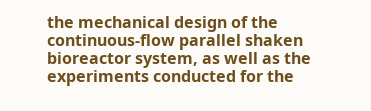the mechanical design of the continuous-flow parallel shaken bioreactor system, as well as the experiments conducted for the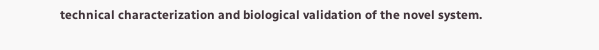technical characterization and biological validation of the novel system.